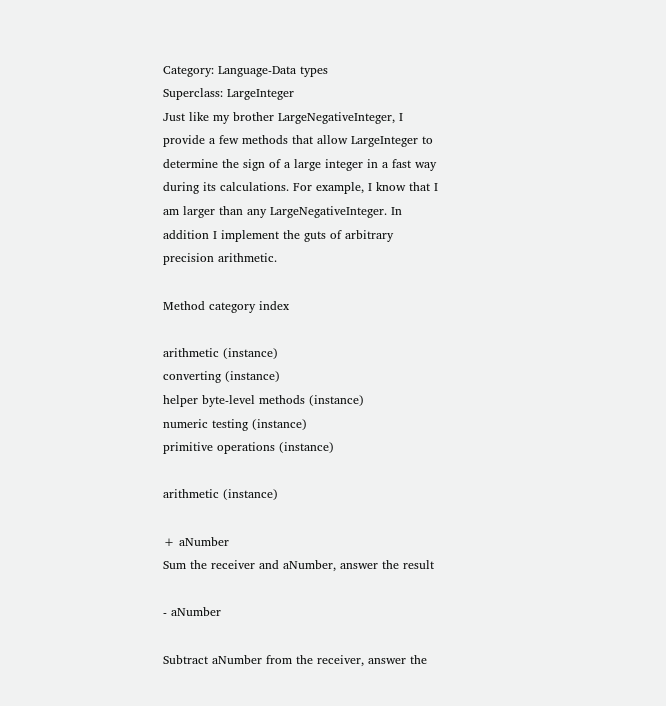Category: Language-Data types
Superclass: LargeInteger
Just like my brother LargeNegativeInteger, I provide a few methods that allow LargeInteger to determine the sign of a large integer in a fast way during its calculations. For example, I know that I am larger than any LargeNegativeInteger. In addition I implement the guts of arbitrary precision arithmetic.

Method category index

arithmetic (instance)
converting (instance)
helper byte-level methods (instance)
numeric testing (instance)
primitive operations (instance)

arithmetic (instance)

+ aNumber
Sum the receiver and aNumber, answer the result

- aNumber

Subtract aNumber from the receiver, answer the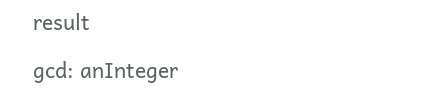result

gcd: anInteger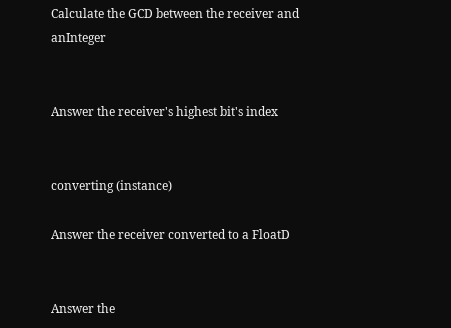Calculate the GCD between the receiver and anInteger


Answer the receiver's highest bit's index


converting (instance)

Answer the receiver converted to a FloatD


Answer the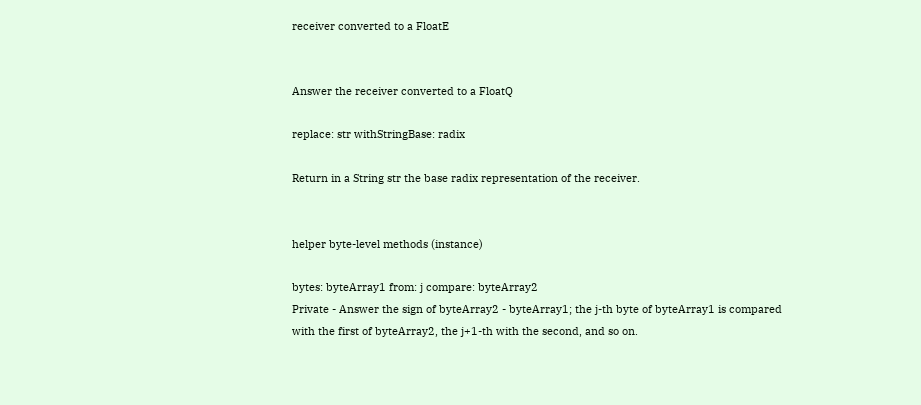receiver converted to a FloatE


Answer the receiver converted to a FloatQ

replace: str withStringBase: radix

Return in a String str the base radix representation of the receiver.


helper byte-level methods (instance)

bytes: byteArray1 from: j compare: byteArray2
Private - Answer the sign of byteArray2 - byteArray1; the j-th byte of byteArray1 is compared with the first of byteArray2, the j+1-th with the second, and so on.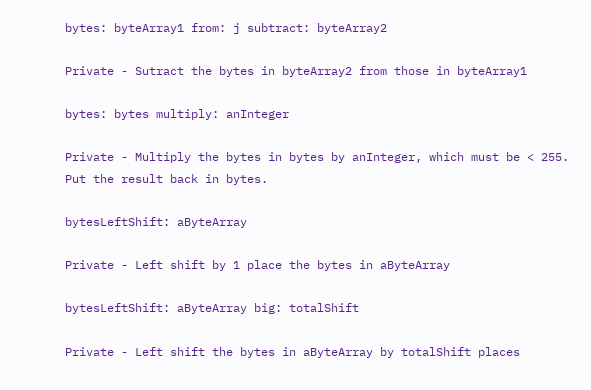bytes: byteArray1 from: j subtract: byteArray2

Private - Sutract the bytes in byteArray2 from those in byteArray1

bytes: bytes multiply: anInteger

Private - Multiply the bytes in bytes by anInteger, which must be < 255. Put the result back in bytes.

bytesLeftShift: aByteArray

Private - Left shift by 1 place the bytes in aByteArray

bytesLeftShift: aByteArray big: totalShift

Private - Left shift the bytes in aByteArray by totalShift places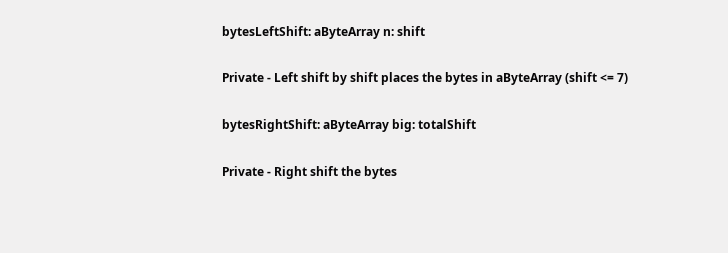bytesLeftShift: aByteArray n: shift

Private - Left shift by shift places the bytes in aByteArray (shift <= 7)

bytesRightShift: aByteArray big: totalShift

Private - Right shift the bytes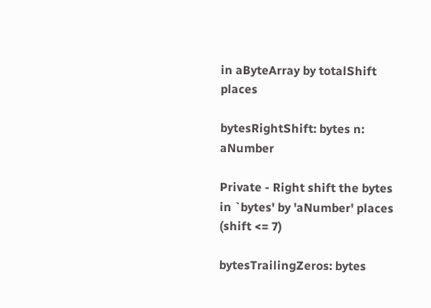in aByteArray by totalShift places

bytesRightShift: bytes n: aNumber

Private - Right shift the bytes in `bytes' by 'aNumber' places (shift <= 7)

bytesTrailingZeros: bytes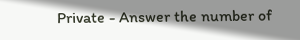Private - Answer the number of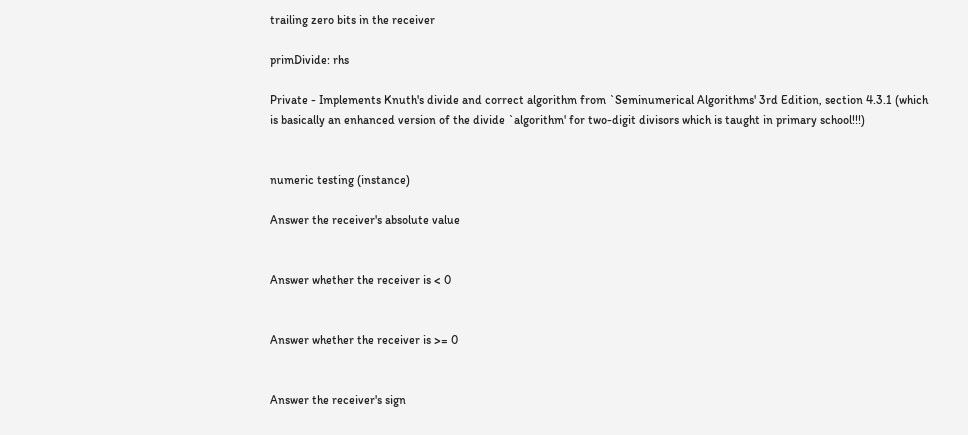trailing zero bits in the receiver

primDivide: rhs

Private - Implements Knuth's divide and correct algorithm from `Seminumerical Algorithms' 3rd Edition, section 4.3.1 (which is basically an enhanced version of the divide `algorithm' for two-digit divisors which is taught in primary school!!!)


numeric testing (instance)

Answer the receiver's absolute value


Answer whether the receiver is < 0


Answer whether the receiver is >= 0


Answer the receiver's sign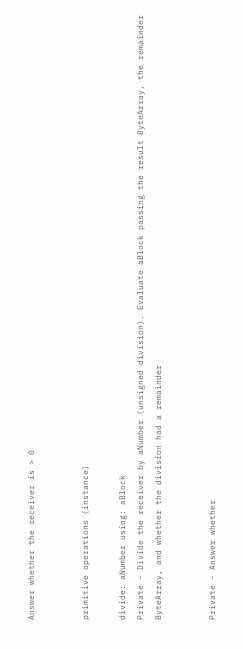Answer whether the receiver is > 0


primitive operations (instance)

divide: aNumber using: aBlock
Private - Divide the receiver by aNumber (unsigned division). Evaluate aBlock passing the result ByteArray, the remainder ByteArray, and whether the division had a remainder


Private - Answer whether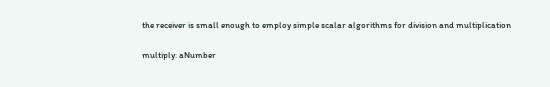the receiver is small enough to employ simple scalar algorithms for division and multiplication

multiply: aNumber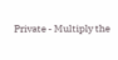Private - Multiply the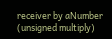receiver by aNumber (unsigned multiply)